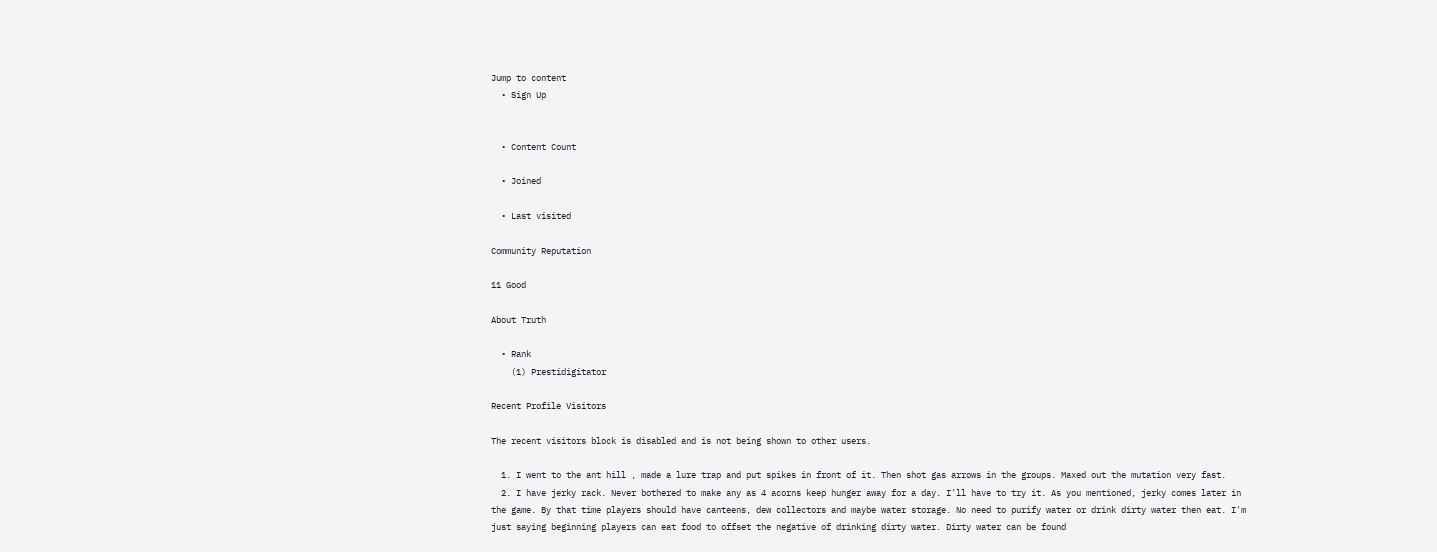Jump to content
  • Sign Up


  • Content Count

  • Joined

  • Last visited

Community Reputation

11 Good

About Truth

  • Rank
    (1) Prestidigitator

Recent Profile Visitors

The recent visitors block is disabled and is not being shown to other users.

  1. I went to the ant hill , made a lure trap and put spikes in front of it. Then shot gas arrows in the groups. Maxed out the mutation very fast.
  2. I have jerky rack. Never bothered to make any as 4 acorns keep hunger away for a day. I'll have to try it. As you mentioned, jerky comes later in the game. By that time players should have canteens, dew collectors and maybe water storage. No need to purify water or drink dirty water then eat. I'm just saying beginning players can eat food to offset the negative of drinking dirty water. Dirty water can be found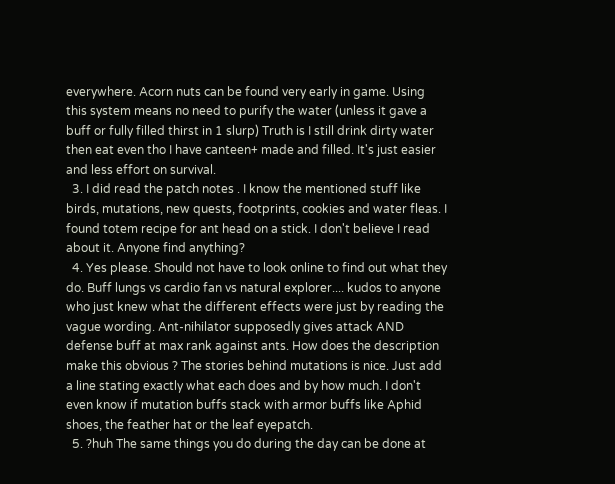everywhere. Acorn nuts can be found very early in game. Using this system means no need to purify the water (unless it gave a buff or fully filled thirst in 1 slurp) Truth is I still drink dirty water then eat even tho I have canteen+ made and filled. It's just easier and less effort on survival.
  3. I did read the patch notes . I know the mentioned stuff like birds, mutations, new quests, footprints, cookies and water fleas. I found totem recipe for ant head on a stick. I don't believe I read about it. Anyone find anything?
  4. Yes please. Should not have to look online to find out what they do. Buff lungs vs cardio fan vs natural explorer.... kudos to anyone who just knew what the different effects were just by reading the vague wording. Ant-nihilator supposedly gives attack AND defense buff at max rank against ants. How does the description make this obvious ? The stories behind mutations is nice. Just add a line stating exactly what each does and by how much. I don't even know if mutation buffs stack with armor buffs like Aphid shoes, the feather hat or the leaf eyepatch.
  5. ?huh The same things you do during the day can be done at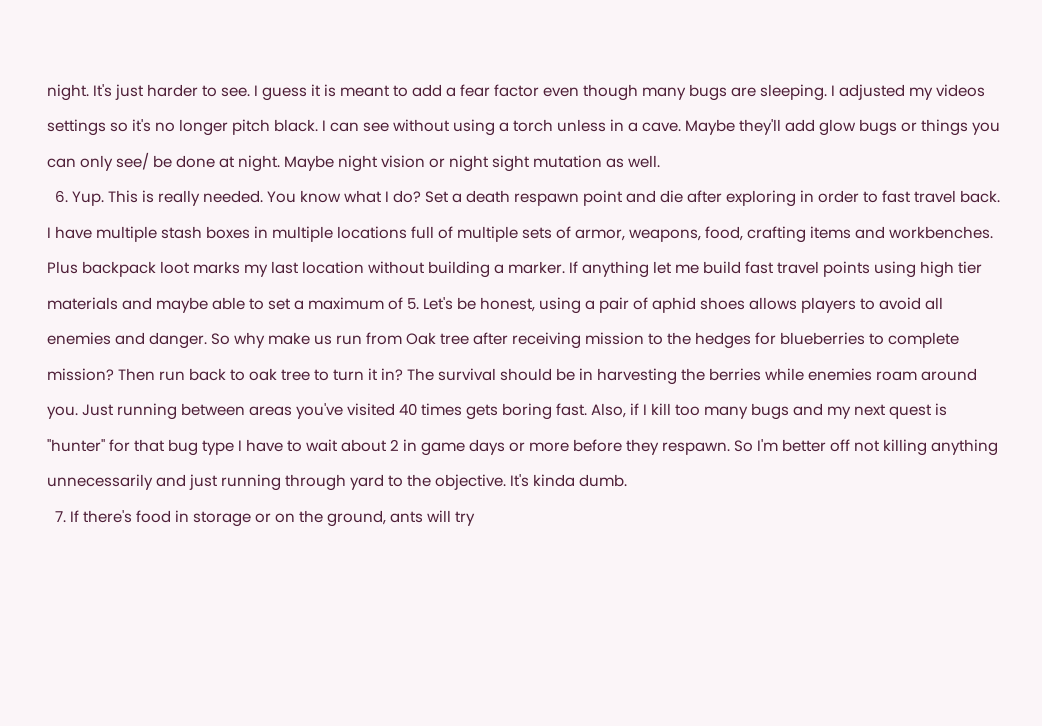night. It's just harder to see. I guess it is meant to add a fear factor even though many bugs are sleeping. I adjusted my videos settings so it's no longer pitch black. I can see without using a torch unless in a cave. Maybe they'll add glow bugs or things you can only see/ be done at night. Maybe night vision or night sight mutation as well.
  6. Yup. This is really needed. You know what I do? Set a death respawn point and die after exploring in order to fast travel back. I have multiple stash boxes in multiple locations full of multiple sets of armor, weapons, food, crafting items and workbenches. Plus backpack loot marks my last location without building a marker. If anything let me build fast travel points using high tier materials and maybe able to set a maximum of 5. Let's be honest, using a pair of aphid shoes allows players to avoid all enemies and danger. So why make us run from Oak tree after receiving mission to the hedges for blueberries to complete mission? Then run back to oak tree to turn it in? The survival should be in harvesting the berries while enemies roam around you. Just running between areas you've visited 40 times gets boring fast. Also, if I kill too many bugs and my next quest is "hunter" for that bug type I have to wait about 2 in game days or more before they respawn. So I'm better off not killing anything unnecessarily and just running through yard to the objective. It's kinda dumb.
  7. If there's food in storage or on the ground, ants will try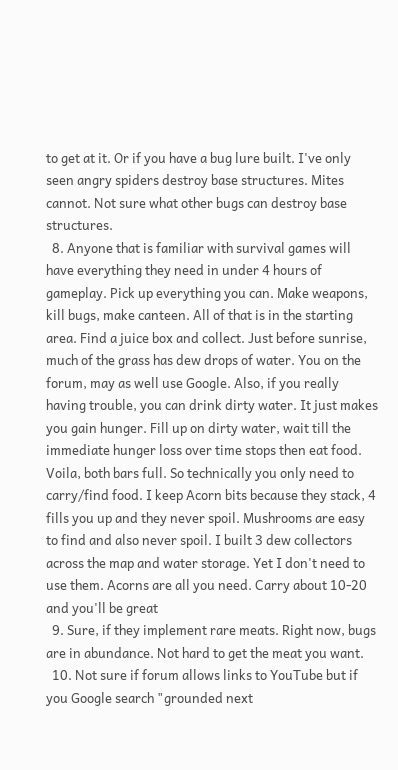to get at it. Or if you have a bug lure built. I've only seen angry spiders destroy base structures. Mites cannot. Not sure what other bugs can destroy base structures.
  8. Anyone that is familiar with survival games will have everything they need in under 4 hours of gameplay. Pick up everything you can. Make weapons, kill bugs, make canteen. All of that is in the starting area. Find a juice box and collect. Just before sunrise, much of the grass has dew drops of water. You on the forum, may as well use Google. Also, if you really having trouble, you can drink dirty water. It just makes you gain hunger. Fill up on dirty water, wait till the immediate hunger loss over time stops then eat food. Voila, both bars full. So technically you only need to carry/find food. I keep Acorn bits because they stack, 4 fills you up and they never spoil. Mushrooms are easy to find and also never spoil. I built 3 dew collectors across the map and water storage. Yet I don't need to use them. Acorns are all you need. Carry about 10-20 and you'll be great
  9. Sure, if they implement rare meats. Right now, bugs are in abundance. Not hard to get the meat you want.
  10. Not sure if forum allows links to YouTube but if you Google search "grounded next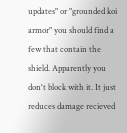updates" or "grounded koi armor" you should find a few that contain the shield. Apparently you don't block with it. It just reduces damage recieved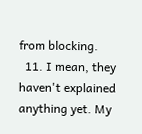from blocking.
  11. I mean, they haven't explained anything yet. My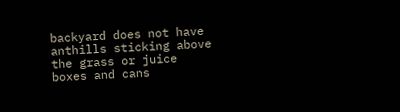backyard does not have anthills sticking above the grass or juice boxes and cans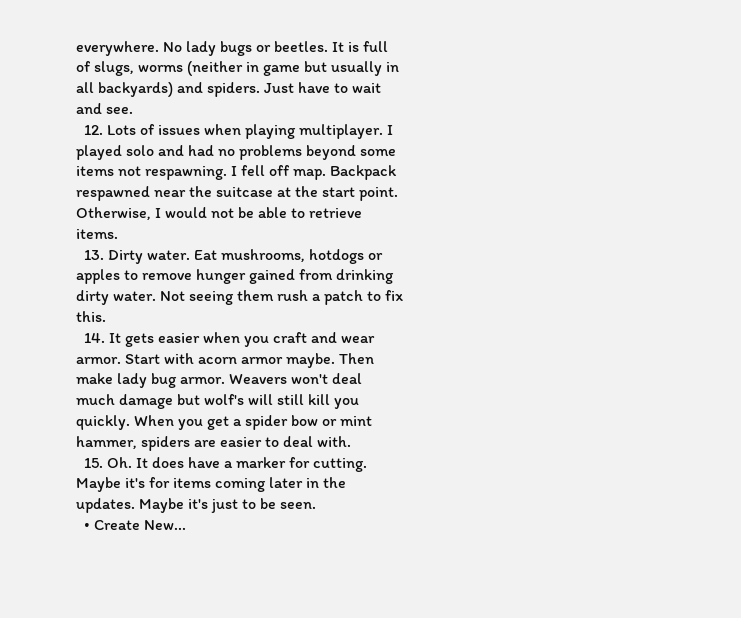everywhere. No lady bugs or beetles. It is full of slugs, worms (neither in game but usually in all backyards) and spiders. Just have to wait and see.
  12. Lots of issues when playing multiplayer. I played solo and had no problems beyond some items not respawning. I fell off map. Backpack respawned near the suitcase at the start point. Otherwise, I would not be able to retrieve items.
  13. Dirty water. Eat mushrooms, hotdogs or apples to remove hunger gained from drinking dirty water. Not seeing them rush a patch to fix this.
  14. It gets easier when you craft and wear armor. Start with acorn armor maybe. Then make lady bug armor. Weavers won't deal much damage but wolf's will still kill you quickly. When you get a spider bow or mint hammer, spiders are easier to deal with.
  15. Oh. It does have a marker for cutting. Maybe it's for items coming later in the updates. Maybe it's just to be seen.
  • Create New...